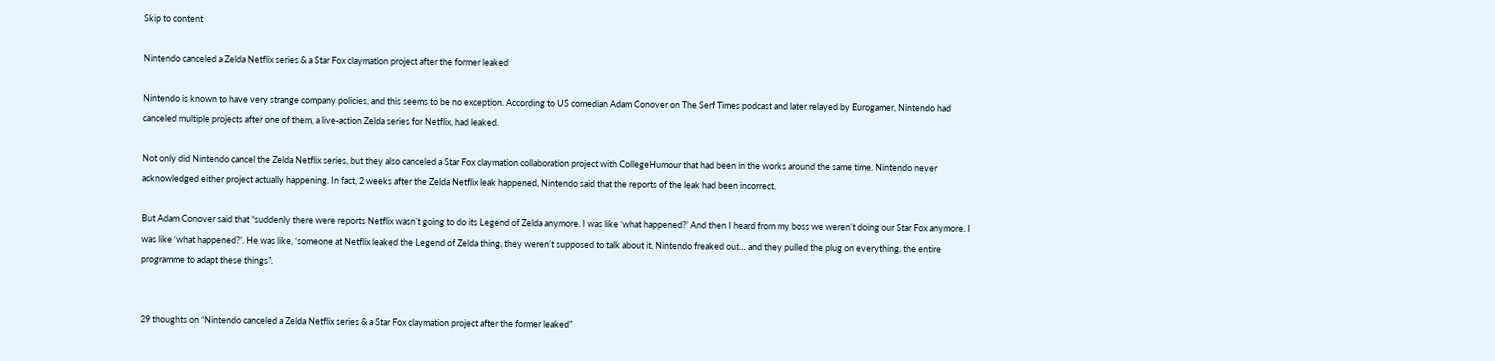Skip to content

Nintendo canceled a Zelda Netflix series & a Star Fox claymation project after the former leaked

Nintendo is known to have very strange company policies, and this seems to be no exception. According to US comedian Adam Conover on The Serf Times podcast and later relayed by Eurogamer, Nintendo had canceled multiple projects after one of them, a live-action Zelda series for Netflix, had leaked.

Not only did Nintendo cancel the Zelda Netflix series, but they also canceled a Star Fox claymation collaboration project with CollegeHumour that had been in the works around the same time. Nintendo never acknowledged either project actually happening. In fact, 2 weeks after the Zelda Netflix leak happened, Nintendo said that the reports of the leak had been incorrect.

But Adam Conover said that “suddenly there were reports Netflix wasn’t going to do its Legend of Zelda anymore. I was like ‘what happened?’ And then I heard from my boss we weren’t doing our Star Fox anymore. I was like ‘what happened?’. He was like, ‘someone at Netflix leaked the Legend of Zelda thing, they weren’t supposed to talk about it, Nintendo freaked out… and they pulled the plug on everything, the entire programme to adapt these things”.


29 thoughts on “Nintendo canceled a Zelda Netflix series & a Star Fox claymation project after the former leaked”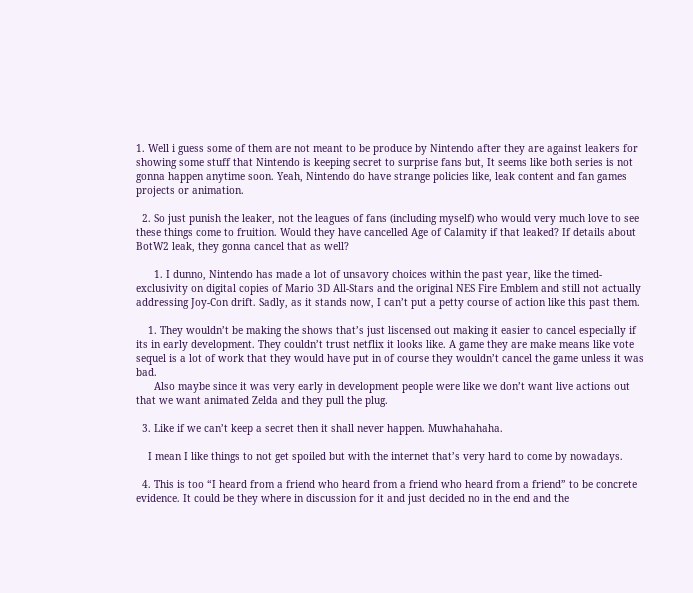1. Well i guess some of them are not meant to be produce by Nintendo after they are against leakers for showing some stuff that Nintendo is keeping secret to surprise fans but, It seems like both series is not gonna happen anytime soon. Yeah, Nintendo do have strange policies like, leak content and fan games projects or animation.

  2. So just punish the leaker, not the leagues of fans (including myself) who would very much love to see these things come to fruition. Would they have cancelled Age of Calamity if that leaked? If details about BotW2 leak, they gonna cancel that as well?

      1. I dunno, Nintendo has made a lot of unsavory choices within the past year, like the timed-exclusivity on digital copies of Mario 3D All-Stars and the original NES Fire Emblem and still not actually addressing Joy-Con drift. Sadly, as it stands now, I can’t put a petty course of action like this past them.

    1. They wouldn’t be making the shows that’s just liscensed out making it easier to cancel especially if its in early development. They couldn’t trust netflix it looks like. A game they are make means like vote sequel is a lot of work that they would have put in of course they wouldn’t cancel the game unless it was bad.
      Also maybe since it was very early in development people were like we don’t want live actions out that we want animated Zelda and they pull the plug.

  3. Like if we can’t keep a secret then it shall never happen. Muwhahahaha.

    I mean I like things to not get spoiled but with the internet that’s very hard to come by nowadays.

  4. This is too “I heard from a friend who heard from a friend who heard from a friend” to be concrete evidence. It could be they where in discussion for it and just decided no in the end and the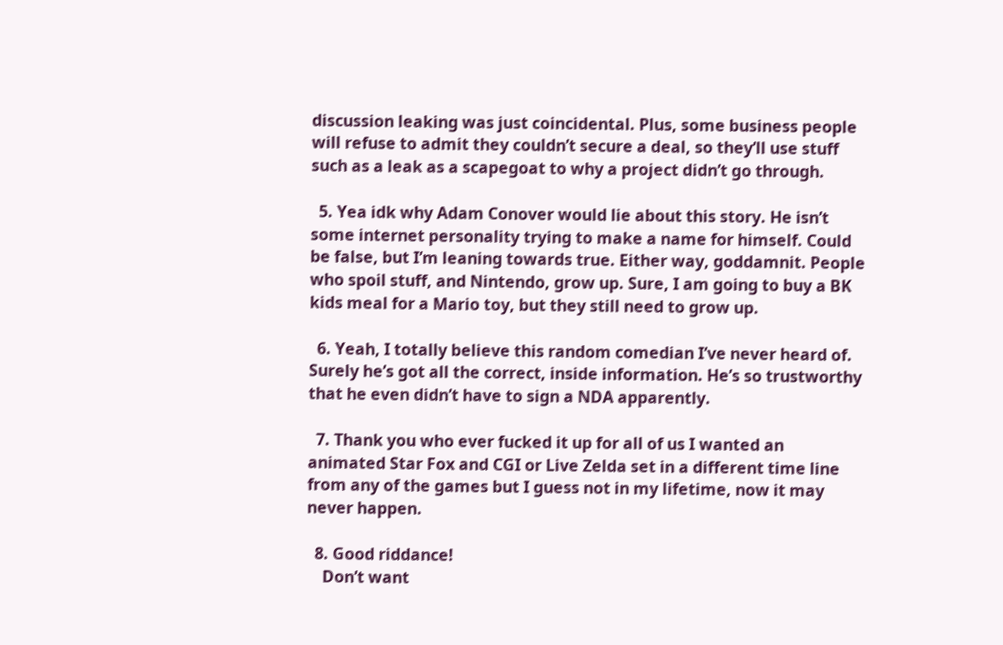discussion leaking was just coincidental. Plus, some business people will refuse to admit they couldn’t secure a deal, so they’ll use stuff such as a leak as a scapegoat to why a project didn’t go through.

  5. Yea idk why Adam Conover would lie about this story. He isn’t some internet personality trying to make a name for himself. Could be false, but I’m leaning towards true. Either way, goddamnit. People who spoil stuff, and Nintendo, grow up. Sure, I am going to buy a BK kids meal for a Mario toy, but they still need to grow up.

  6. Yeah, I totally believe this random comedian I’ve never heard of. Surely he’s got all the correct, inside information. He’s so trustworthy that he even didn’t have to sign a NDA apparently.

  7. Thank you who ever fucked it up for all of us I wanted an animated Star Fox and CGI or Live Zelda set in a different time line from any of the games but I guess not in my lifetime, now it may never happen.

  8. Good riddance!
    Don’t want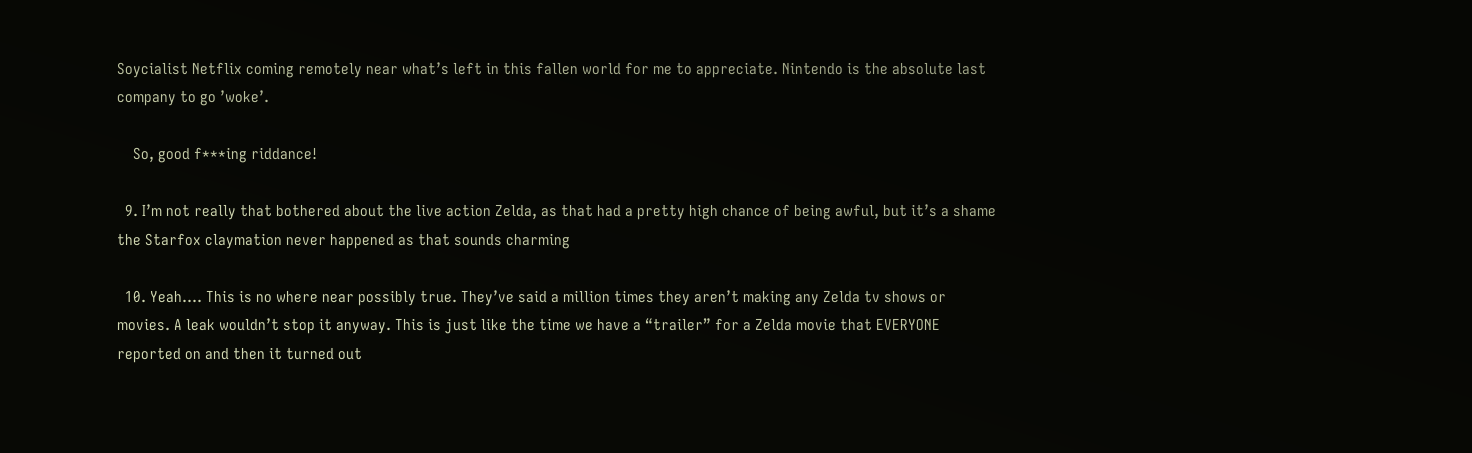Soycialist Netflix coming remotely near what’s left in this fallen world for me to appreciate. Nintendo is the absolute last company to go ’woke’.

    So, good f***ing riddance!

  9. I’m not really that bothered about the live action Zelda, as that had a pretty high chance of being awful, but it’s a shame the Starfox claymation never happened as that sounds charming

  10. Yeah…. This is no where near possibly true. They’ve said a million times they aren’t making any Zelda tv shows or movies. A leak wouldn’t stop it anyway. This is just like the time we have a “trailer” for a Zelda movie that EVERYONE reported on and then it turned out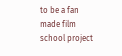to be a fan made film school project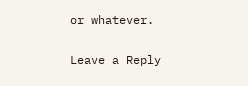or whatever.

Leave a Reply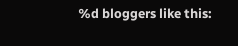%d bloggers like this: